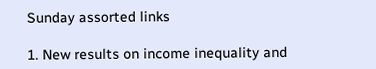Sunday assorted links

1. New results on income inequality and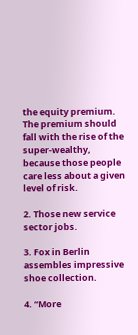the equity premium.  The premium should fall with the rise of the super-wealthy, because those people care less about a given level of risk.

2. Those new service sector jobs.

3. Fox in Berlin assembles impressive shoe collection.

4. “More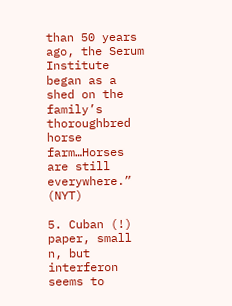than 50 years ago, the Serum Institute began as a shed on the family’s thoroughbred horse farm…Horses are still everywhere.”  (NYT)

5. Cuban (!) paper, small n, but interferon seems to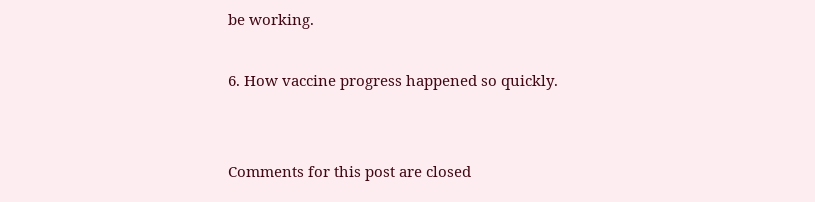be working.

6. How vaccine progress happened so quickly.


Comments for this post are closed